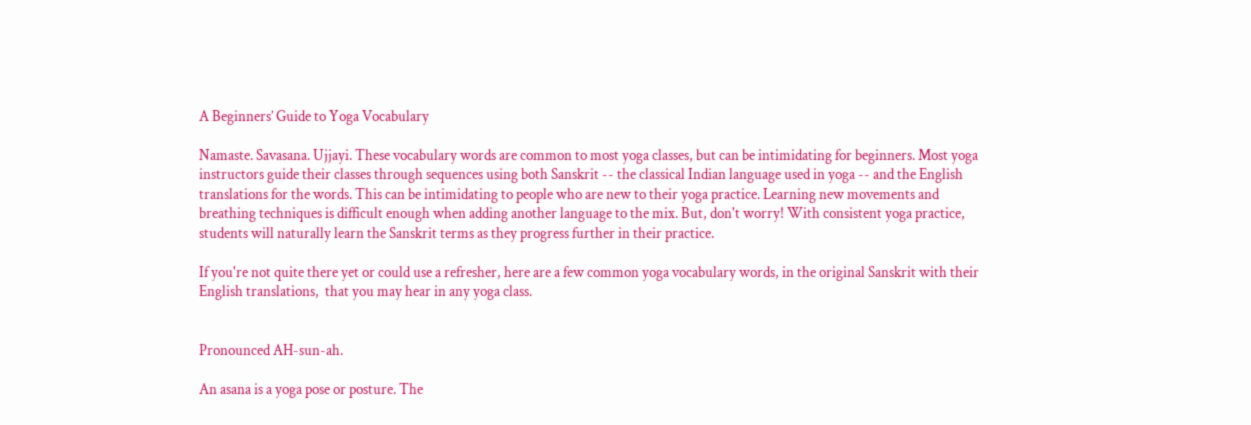A Beginners’ Guide to Yoga Vocabulary

Namaste. Savasana. Ujjayi. These vocabulary words are common to most yoga classes, but can be intimidating for beginners. Most yoga instructors guide their classes through sequences using both Sanskrit -- the classical Indian language used in yoga -- and the English translations for the words. This can be intimidating to people who are new to their yoga practice. Learning new movements and breathing techniques is difficult enough when adding another language to the mix. But, don't worry! With consistent yoga practice, students will naturally learn the Sanskrit terms as they progress further in their practice.

If you're not quite there yet or could use a refresher, here are a few common yoga vocabulary words, in the original Sanskrit with their English translations,  that you may hear in any yoga class.


Pronounced AH-sun-ah.

An asana is a yoga pose or posture. The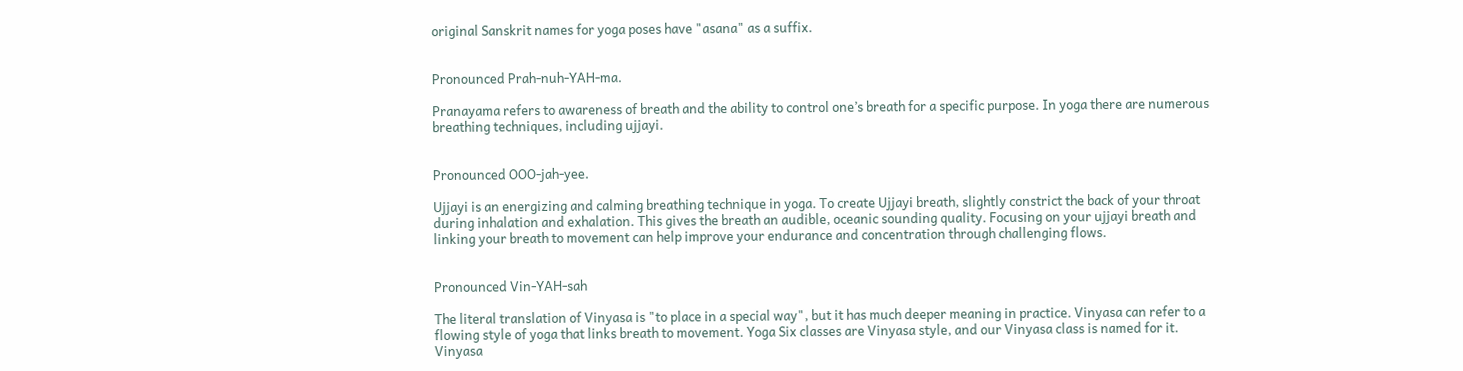original Sanskrit names for yoga poses have "asana" as a suffix.


Pronounced Prah-nuh-YAH-ma.

Pranayama refers to awareness of breath and the ability to control one’s breath for a specific purpose. In yoga there are numerous breathing techniques, including ujjayi.


Pronounced OOO-jah-yee.

Ujjayi is an energizing and calming breathing technique in yoga. To create Ujjayi breath, slightly constrict the back of your throat during inhalation and exhalation. This gives the breath an audible, oceanic sounding quality. Focusing on your ujjayi breath and linking your breath to movement can help improve your endurance and concentration through challenging flows.


Pronounced Vin-YAH-sah

The literal translation of Vinyasa is "to place in a special way", but it has much deeper meaning in practice. Vinyasa can refer to a flowing style of yoga that links breath to movement. Yoga Six classes are Vinyasa style, and our Vinyasa class is named for it. Vinyasa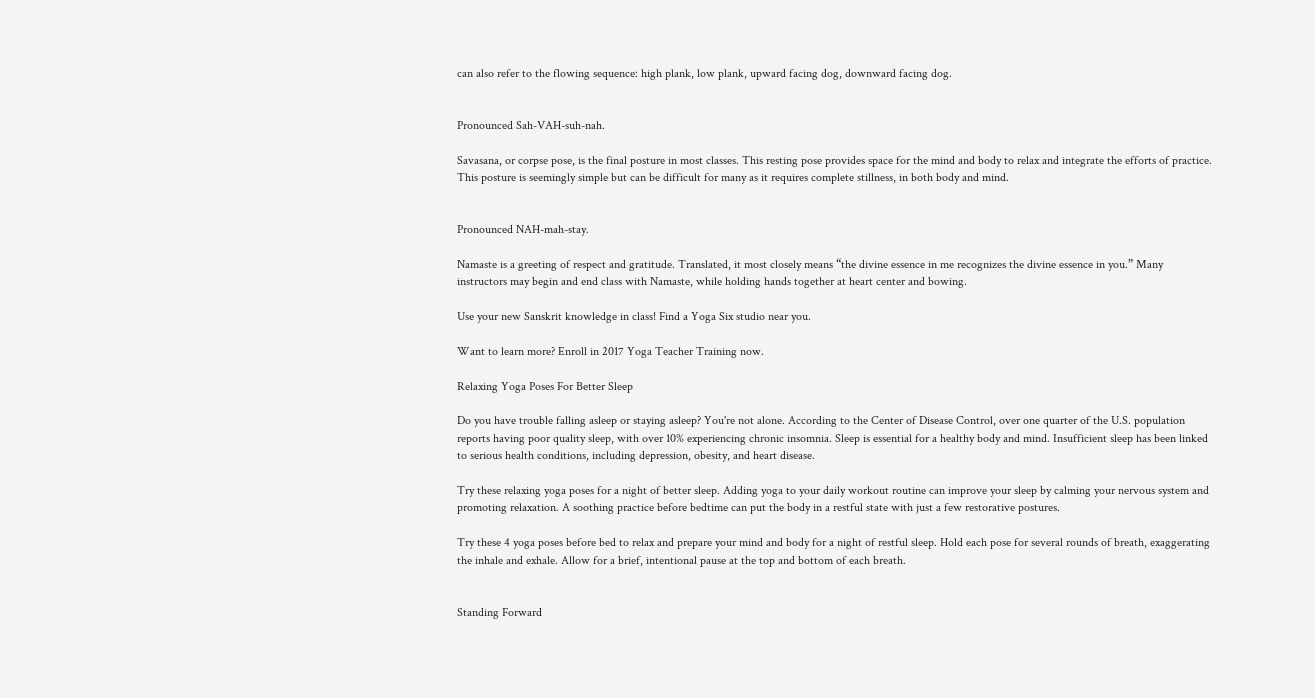can also refer to the flowing sequence: high plank, low plank, upward facing dog, downward facing dog.


Pronounced Sah-VAH-suh-nah.

Savasana, or corpse pose, is the final posture in most classes. This resting pose provides space for the mind and body to relax and integrate the efforts of practice. This posture is seemingly simple but can be difficult for many as it requires complete stillness, in both body and mind.


Pronounced NAH-mah-stay.

Namaste is a greeting of respect and gratitude. Translated, it most closely means “the divine essence in me recognizes the divine essence in you.” Many instructors may begin and end class with Namaste, while holding hands together at heart center and bowing.

Use your new Sanskrit knowledge in class! Find a Yoga Six studio near you.

Want to learn more? Enroll in 2017 Yoga Teacher Training now.

Relaxing Yoga Poses For Better Sleep

Do you have trouble falling asleep or staying asleep? You're not alone. According to the Center of Disease Control, over one quarter of the U.S. population reports having poor quality sleep, with over 10% experiencing chronic insomnia. Sleep is essential for a healthy body and mind. Insufficient sleep has been linked to serious health conditions, including depression, obesity, and heart disease.

Try these relaxing yoga poses for a night of better sleep. Adding yoga to your daily workout routine can improve your sleep by calming your nervous system and promoting relaxation. A soothing practice before bedtime can put the body in a restful state with just a few restorative postures.

Try these 4 yoga poses before bed to relax and prepare your mind and body for a night of restful sleep. Hold each pose for several rounds of breath, exaggerating the inhale and exhale. Allow for a brief, intentional pause at the top and bottom of each breath.


Standing Forward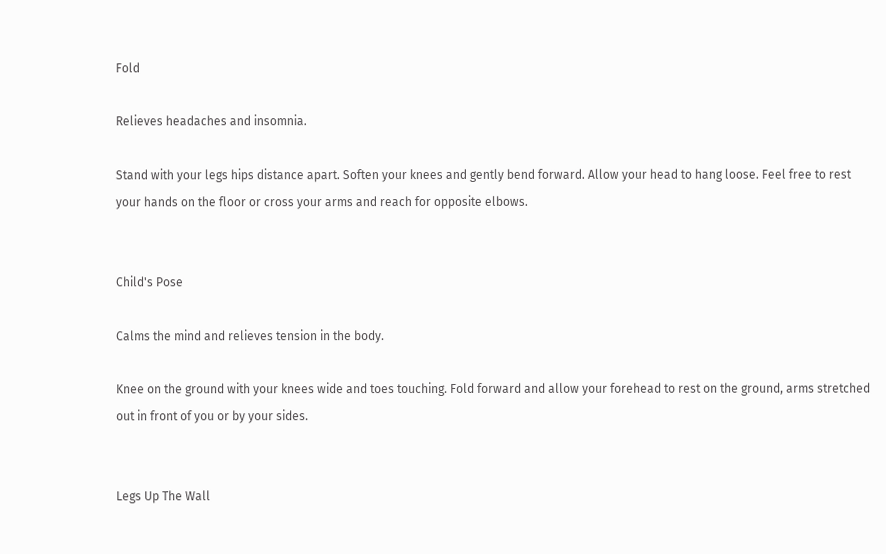Fold

Relieves headaches and insomnia.

Stand with your legs hips distance apart. Soften your knees and gently bend forward. Allow your head to hang loose. Feel free to rest your hands on the floor or cross your arms and reach for opposite elbows.


Child's Pose

Calms the mind and relieves tension in the body.

Knee on the ground with your knees wide and toes touching. Fold forward and allow your forehead to rest on the ground, arms stretched out in front of you or by your sides.


Legs Up The Wall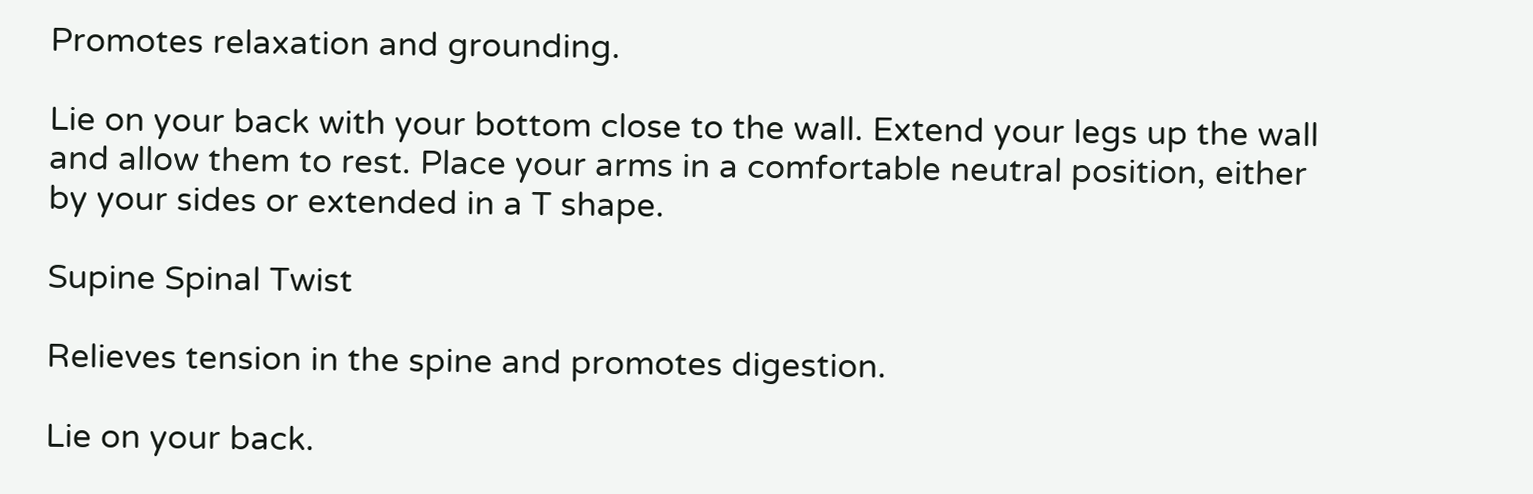Promotes relaxation and grounding.

Lie on your back with your bottom close to the wall. Extend your legs up the wall and allow them to rest. Place your arms in a comfortable neutral position, either by your sides or extended in a T shape.

Supine Spinal Twist

Relieves tension in the spine and promotes digestion.

Lie on your back.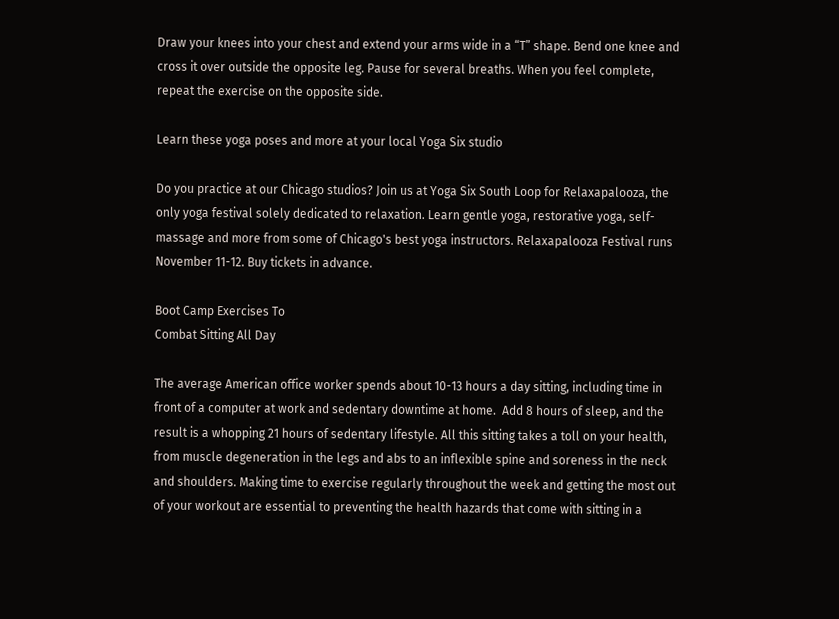Draw your knees into your chest and extend your arms wide in a “T” shape. Bend one knee and cross it over outside the opposite leg. Pause for several breaths. When you feel complete, repeat the exercise on the opposite side.

Learn these yoga poses and more at your local Yoga Six studio

Do you practice at our Chicago studios? Join us at Yoga Six South Loop for Relaxapalooza, the only yoga festival solely dedicated to relaxation. Learn gentle yoga, restorative yoga, self-massage and more from some of Chicago's best yoga instructors. Relaxapalooza Festival runs November 11-12. Buy tickets in advance.

Boot Camp Exercises To
Combat Sitting All Day

The average American office worker spends about 10-13 hours a day sitting, including time in front of a computer at work and sedentary downtime at home.  Add 8 hours of sleep, and the result is a whopping 21 hours of sedentary lifestyle. All this sitting takes a toll on your health, from muscle degeneration in the legs and abs to an inflexible spine and soreness in the neck and shoulders. Making time to exercise regularly throughout the week and getting the most out of your workout are essential to preventing the health hazards that come with sitting in a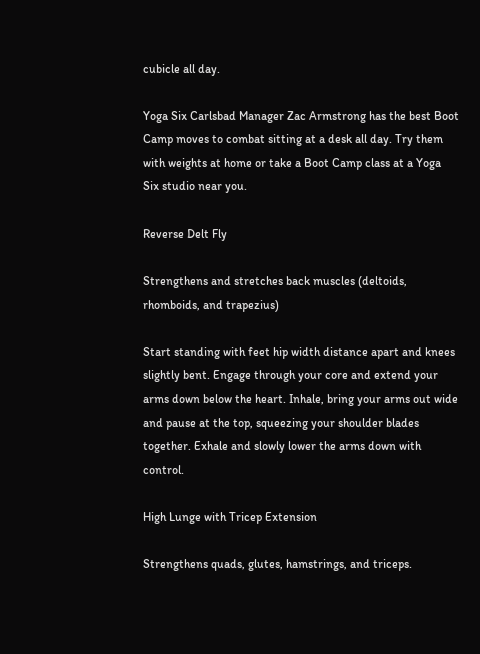cubicle all day.

Yoga Six Carlsbad Manager Zac Armstrong has the best Boot Camp moves to combat sitting at a desk all day. Try them with weights at home or take a Boot Camp class at a Yoga Six studio near you.

Reverse Delt Fly

Strengthens and stretches back muscles (deltoids, rhomboids, and trapezius)

Start standing with feet hip width distance apart and knees slightly bent. Engage through your core and extend your arms down below the heart. Inhale, bring your arms out wide and pause at the top, squeezing your shoulder blades together. Exhale and slowly lower the arms down with control.

High Lunge with Tricep Extension

Strengthens quads, glutes, hamstrings, and triceps.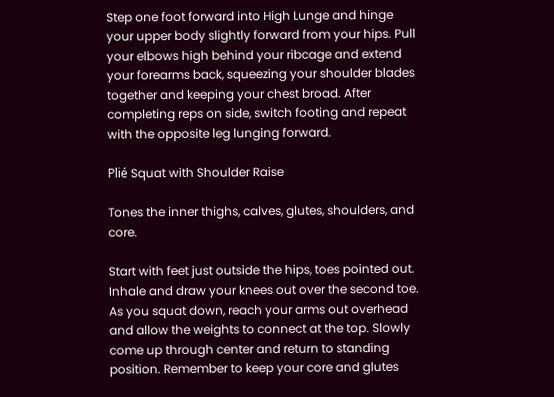Step one foot forward into High Lunge and hinge your upper body slightly forward from your hips. Pull your elbows high behind your ribcage and extend your forearms back, squeezing your shoulder blades together and keeping your chest broad. After completing reps on side, switch footing and repeat with the opposite leg lunging forward.

Plié Squat with Shoulder Raise

Tones the inner thighs, calves, glutes, shoulders, and core.

Start with feet just outside the hips, toes pointed out. Inhale and draw your knees out over the second toe. As you squat down, reach your arms out overhead and allow the weights to connect at the top. Slowly come up through center and return to standing position. Remember to keep your core and glutes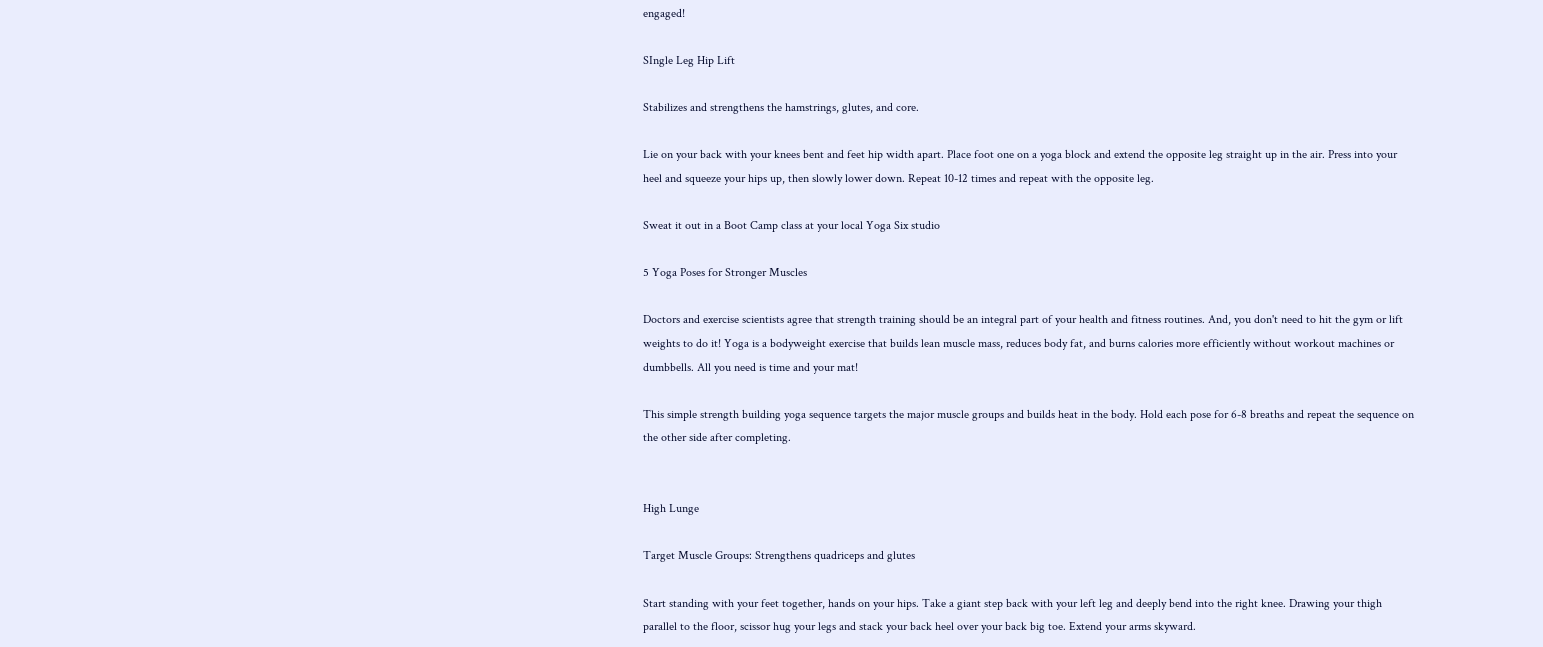engaged!

SIngle Leg Hip Lift

Stabilizes and strengthens the hamstrings, glutes, and core.

Lie on your back with your knees bent and feet hip width apart. Place foot one on a yoga block and extend the opposite leg straight up in the air. Press into your heel and squeeze your hips up, then slowly lower down. Repeat 10-12 times and repeat with the opposite leg.

Sweat it out in a Boot Camp class at your local Yoga Six studio

5 Yoga Poses for Stronger Muscles

Doctors and exercise scientists agree that strength training should be an integral part of your health and fitness routines. And, you don't need to hit the gym or lift weights to do it! Yoga is a bodyweight exercise that builds lean muscle mass, reduces body fat, and burns calories more efficiently without workout machines or dumbbells. All you need is time and your mat!

This simple strength building yoga sequence targets the major muscle groups and builds heat in the body. Hold each pose for 6-8 breaths and repeat the sequence on the other side after completing.


High Lunge

Target Muscle Groups: Strengthens quadriceps and glutes

Start standing with your feet together, hands on your hips. Take a giant step back with your left leg and deeply bend into the right knee. Drawing your thigh parallel to the floor, scissor hug your legs and stack your back heel over your back big toe. Extend your arms skyward.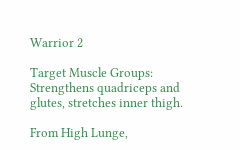Warrior 2

Target Muscle Groups: Strengthens quadriceps and glutes, stretches inner thigh.

From High Lunge,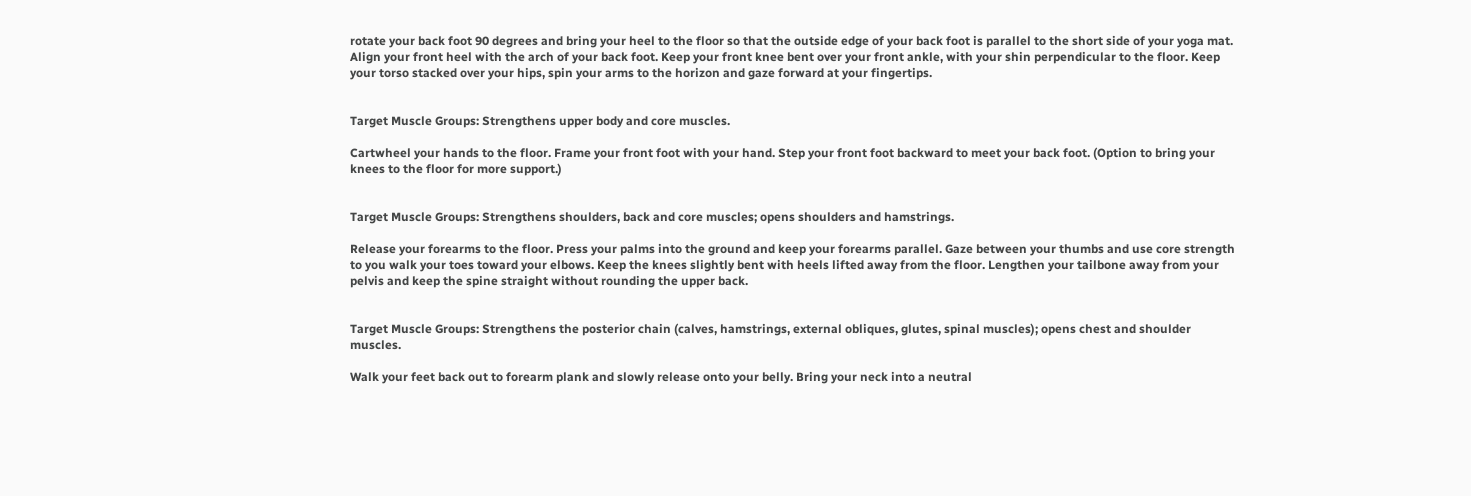rotate your back foot 90 degrees and bring your heel to the floor so that the outside edge of your back foot is parallel to the short side of your yoga mat. Align your front heel with the arch of your back foot. Keep your front knee bent over your front ankle, with your shin perpendicular to the floor. Keep your torso stacked over your hips, spin your arms to the horizon and gaze forward at your fingertips.


Target Muscle Groups: Strengthens upper body and core muscles.

Cartwheel your hands to the floor. Frame your front foot with your hand. Step your front foot backward to meet your back foot. (Option to bring your knees to the floor for more support.)


Target Muscle Groups: Strengthens shoulders, back and core muscles; opens shoulders and hamstrings.

Release your forearms to the floor. Press your palms into the ground and keep your forearms parallel. Gaze between your thumbs and use core strength to you walk your toes toward your elbows. Keep the knees slightly bent with heels lifted away from the floor. Lengthen your tailbone away from your pelvis and keep the spine straight without rounding the upper back.


Target Muscle Groups: Strengthens the posterior chain (calves, hamstrings, external obliques, glutes, spinal muscles); opens chest and shoulder muscles.

Walk your feet back out to forearm plank and slowly release onto your belly. Bring your neck into a neutral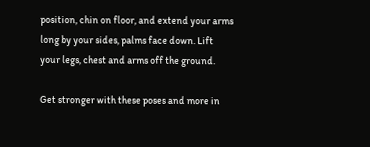position, chin on floor, and extend your arms long by your sides, palms face down. Lift your legs, chest and arms off the ground.

Get stronger with these poses and more in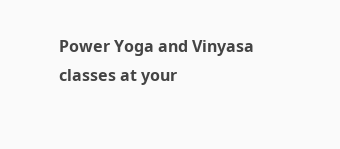Power Yoga and Vinyasa classes at your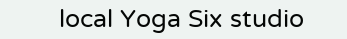local Yoga Six studio